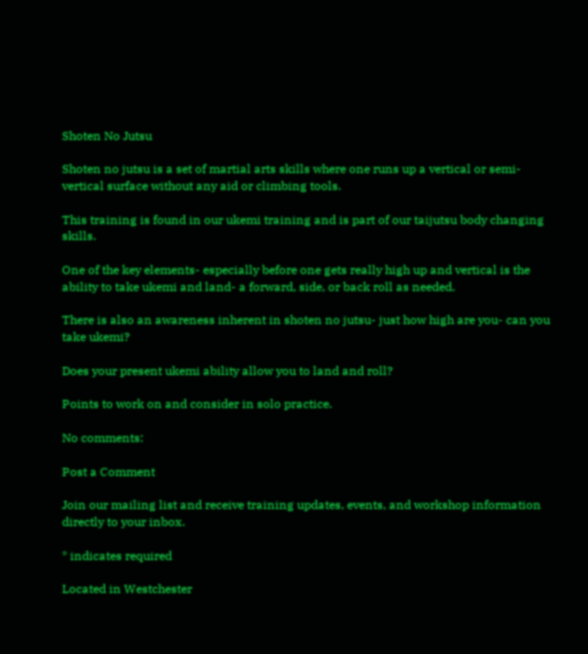Shoten No Jutsu

Shoten no jutsu is a set of martial arts skills where one runs up a vertical or semi-vertical surface without any aid or climbing tools.

This training is found in our ukemi training and is part of our taijutsu body changing skills.

One of the key elements- especially before one gets really high up and vertical is the ability to take ukemi and land- a forward, side, or back roll as needed.

There is also an awareness inherent in shoten no jutsu- just how high are you- can you take ukemi?

Does your present ukemi ability allow you to land and roll?

Points to work on and consider in solo practice.

No comments:

Post a Comment

Join our mailing list and receive training updates, events, and workshop information directly to your inbox.

* indicates required

Located in Westchester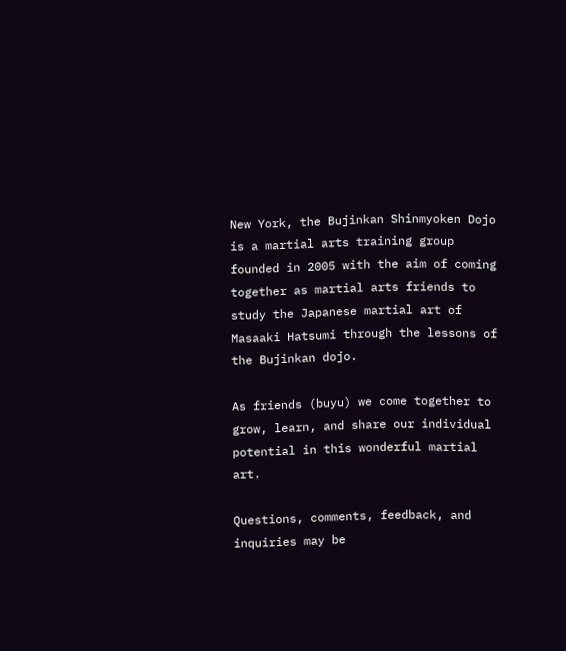New York, the Bujinkan Shinmyoken Dojo is a martial arts training group founded in 2005 with the aim of coming together as martial arts friends to study the Japanese martial art of Masaaki Hatsumi through the lessons of the Bujinkan dojo.

As friends (buyu) we come together to grow, learn, and share our individual potential in this wonderful martial art.

Questions, comments, feedback, and inquiries may be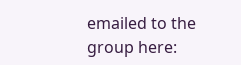emailed to the group here: